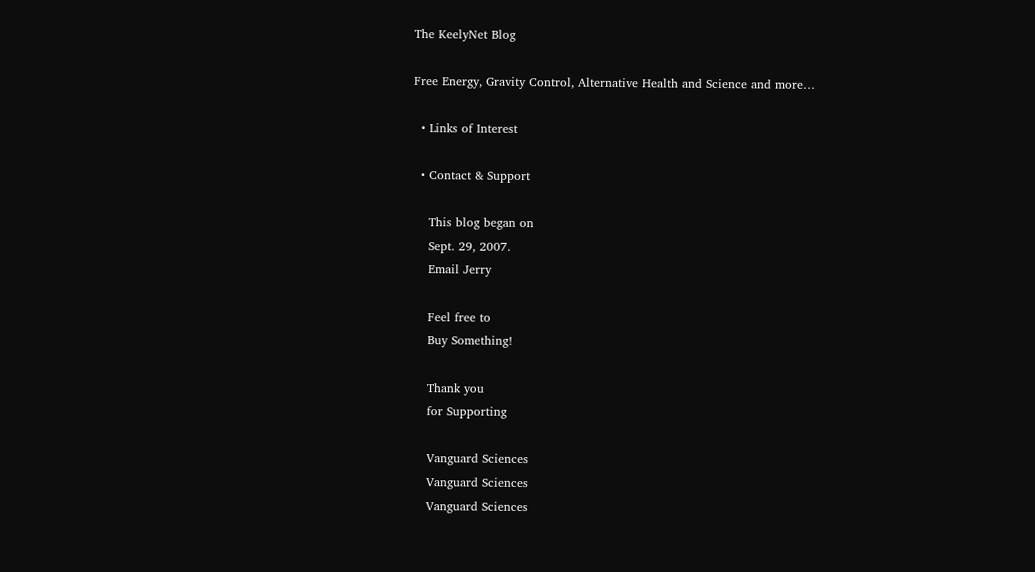The KeelyNet Blog

Free Energy, Gravity Control, Alternative Health and Science and more…

  • Links of Interest

  • Contact & Support

    This blog began on
    Sept. 29, 2007.
    Email Jerry

    Feel free to
    Buy Something!

    Thank you
    for Supporting

    Vanguard Sciences
    Vanguard Sciences
    Vanguard Sciences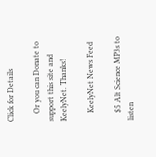Click for Details

    Or you can Donate to support this site and KeelyNet. Thanks!

    KeelyNet News Feed

    $5 Alt Science MP3s to listen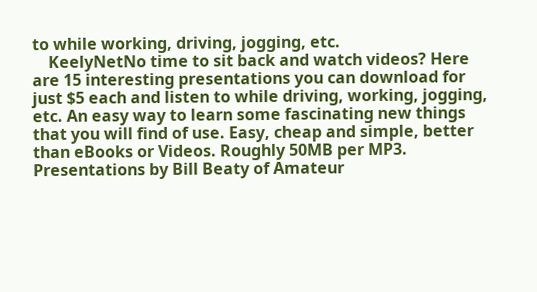to while working, driving, jogging, etc.
    KeelyNetNo time to sit back and watch videos? Here are 15 interesting presentations you can download for just $5 each and listen to while driving, working, jogging, etc. An easy way to learn some fascinating new things that you will find of use. Easy, cheap and simple, better than eBooks or Videos. Roughly 50MB per MP3. Presentations by Bill Beaty of Amateur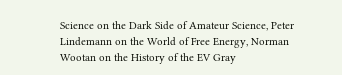Science on the Dark Side of Amateur Science, Peter Lindemann on the World of Free Energy, Norman Wootan on the History of the EV Gray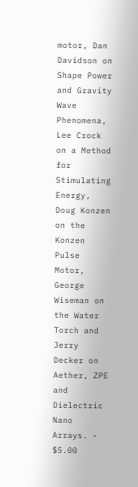motor, Dan Davidson on Shape Power and Gravity Wave Phenomena, Lee Crock on a Method for Stimulating Energy, Doug Konzen on the Konzen Pulse Motor, George Wiseman on the Water Torch and Jerry Decker on Aether, ZPE and Dielectric Nano Arrays. - $5.00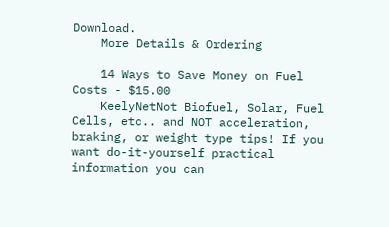Download.
    More Details & Ordering

    14 Ways to Save Money on Fuel Costs - $15.00
    KeelyNetNot Biofuel, Solar, Fuel Cells, etc.. and NOT acceleration, braking, or weight type tips! If you want do-it-yourself practical information you can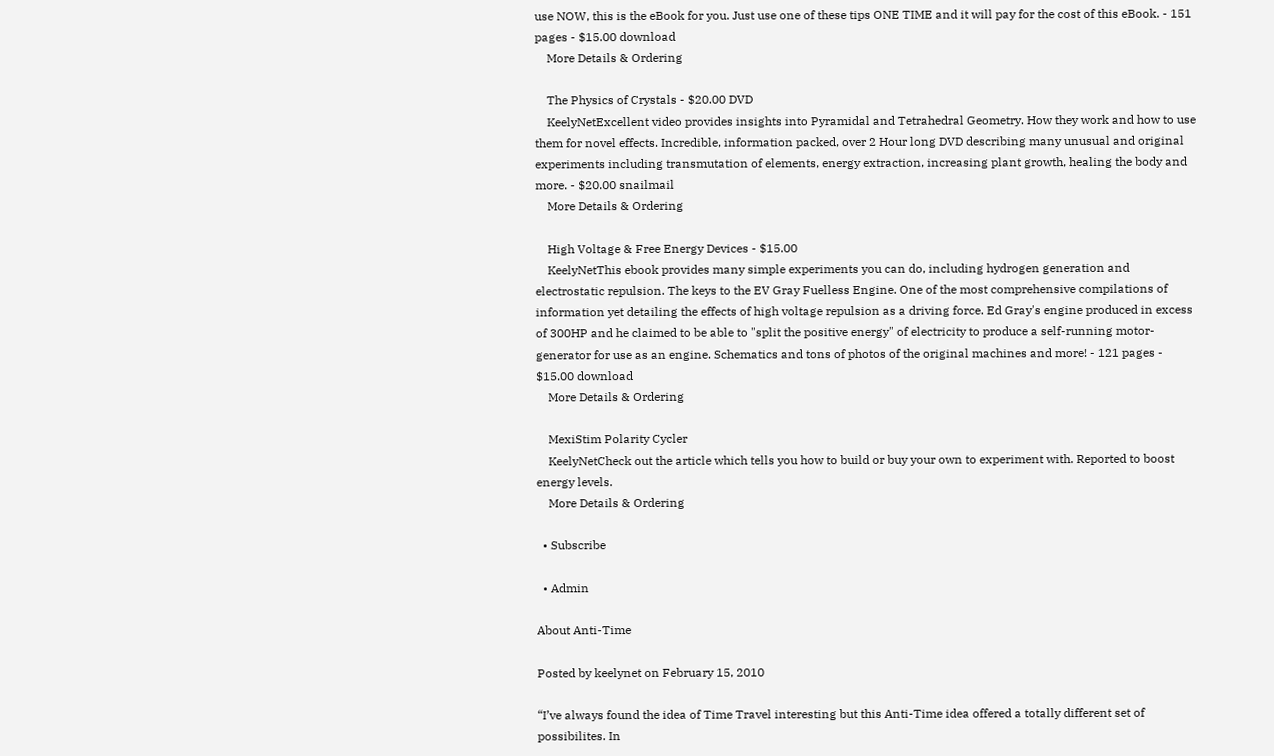use NOW, this is the eBook for you. Just use one of these tips ONE TIME and it will pay for the cost of this eBook. - 151 pages - $15.00 download
    More Details & Ordering

    The Physics of Crystals - $20.00 DVD
    KeelyNetExcellent video provides insights into Pyramidal and Tetrahedral Geometry. How they work and how to use them for novel effects. Incredible, information packed, over 2 Hour long DVD describing many unusual and original experiments including transmutation of elements, energy extraction, increasing plant growth, healing the body and more. - $20.00 snailmail
    More Details & Ordering

    High Voltage & Free Energy Devices - $15.00
    KeelyNetThis ebook provides many simple experiments you can do, including hydrogen generation and electrostatic repulsion. The keys to the EV Gray Fuelless Engine. One of the most comprehensive compilations of information yet detailing the effects of high voltage repulsion as a driving force. Ed Gray's engine produced in excess of 300HP and he claimed to be able to "split the positive energy" of electricity to produce a self-running motor-generator for use as an engine. Schematics and tons of photos of the original machines and more! - 121 pages - $15.00 download
    More Details & Ordering

    MexiStim Polarity Cycler
    KeelyNetCheck out the article which tells you how to build or buy your own to experiment with. Reported to boost energy levels.
    More Details & Ordering

  • Subscribe

  • Admin

About Anti-Time

Posted by keelynet on February 15, 2010

“I’ve always found the idea of Time Travel interesting but this Anti-Time idea offered a totally different set of possibilites. In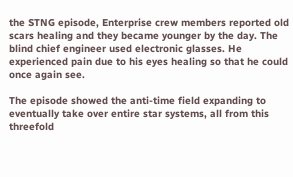the STNG episode, Enterprise crew members reported old scars healing and they became younger by the day. The blind chief engineer used electronic glasses. He experienced pain due to his eyes healing so that he could once again see.

The episode showed the anti-time field expanding to eventually take over entire star systems, all from this threefold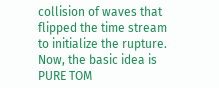collision of waves that flipped the time stream to initialize the rupture. Now, the basic idea is PURE TOM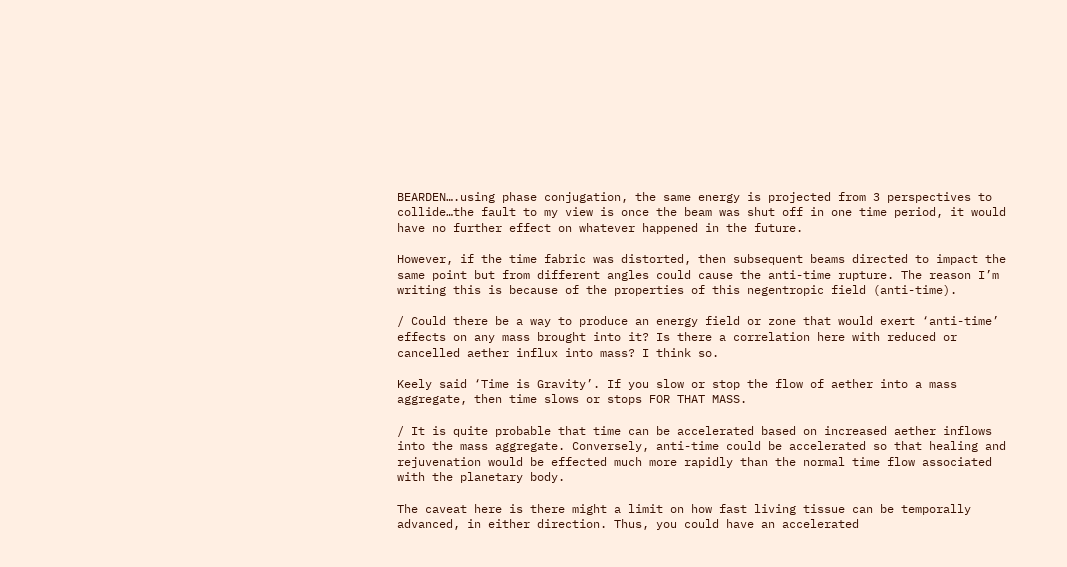BEARDEN….using phase conjugation, the same energy is projected from 3 perspectives to collide…the fault to my view is once the beam was shut off in one time period, it would have no further effect on whatever happened in the future.

However, if the time fabric was distorted, then subsequent beams directed to impact the same point but from different angles could cause the anti-time rupture. The reason I’m writing this is because of the properties of this negentropic field (anti-time).

/ Could there be a way to produce an energy field or zone that would exert ‘anti-time’ effects on any mass brought into it? Is there a correlation here with reduced or cancelled aether influx into mass? I think so.

Keely said ‘Time is Gravity’. If you slow or stop the flow of aether into a mass aggregate, then time slows or stops FOR THAT MASS.

/ It is quite probable that time can be accelerated based on increased aether inflows into the mass aggregate. Conversely, anti-time could be accelerated so that healing and rejuvenation would be effected much more rapidly than the normal time flow associated with the planetary body.

The caveat here is there might a limit on how fast living tissue can be temporally advanced, in either direction. Thus, you could have an accelerated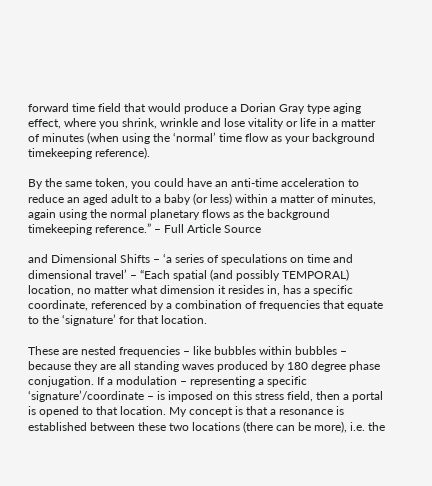forward time field that would produce a Dorian Gray type aging effect, where you shrink, wrinkle and lose vitality or life in a matter of minutes (when using the ‘normal’ time flow as your background timekeeping reference).

By the same token, you could have an anti-time acceleration to reduce an aged adult to a baby (or less) within a matter of minutes, again using the normal planetary flows as the background timekeeping reference.” – Full Article Source

and Dimensional Shifts – ‘a series of speculations on time and dimensional travel’ – “Each spatial (and possibly TEMPORAL) location, no matter what dimension it resides in, has a specific coordinate, referenced by a combination of frequencies that equate to the ‘signature’ for that location.

These are nested frequencies – like bubbles within bubbles – because they are all standing waves produced by 180 degree phase conjugation. If a modulation – representing a specific ‘signature’/coordinate – is imposed on this stress field, then a portal is opened to that location. My concept is that a resonance is established between these two locations (there can be more), i.e. the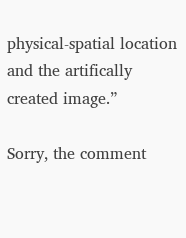physical-spatial location and the artifically created image.”

Sorry, the comment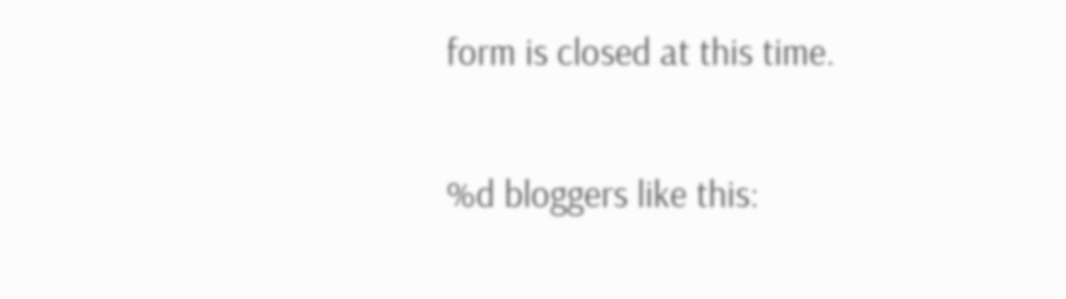form is closed at this time.

%d bloggers like this: